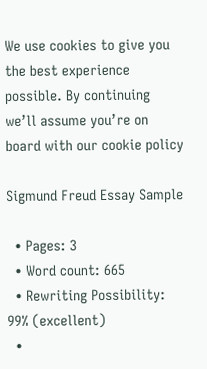We use cookies to give you the best experience possible. By continuing we’ll assume you’re on board with our cookie policy

Sigmund Freud Essay Sample

  • Pages: 3
  • Word count: 665
  • Rewriting Possibility: 99% (excellent)
  •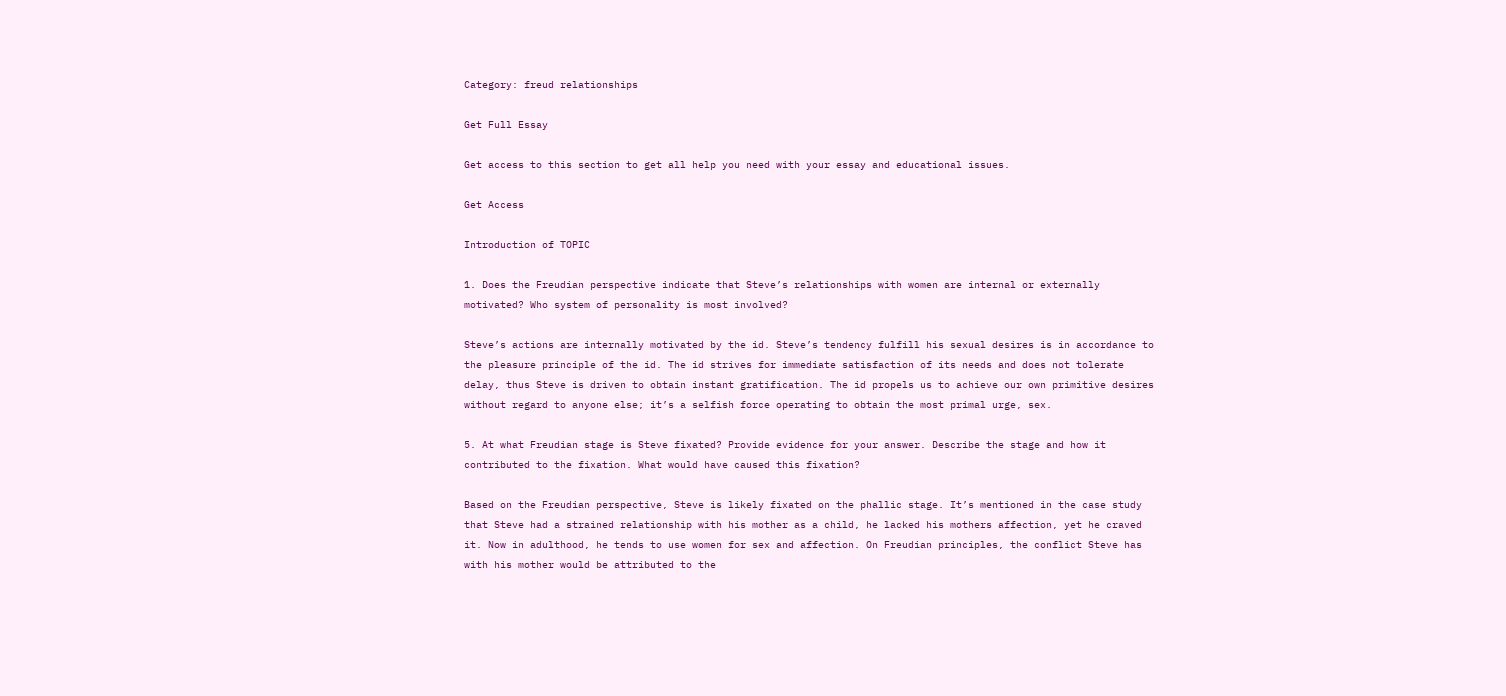Category: freud relationships

Get Full Essay

Get access to this section to get all help you need with your essay and educational issues.

Get Access

Introduction of TOPIC

1. Does the Freudian perspective indicate that Steve’s relationships with women are internal or externally motivated? Who system of personality is most involved?

Steve’s actions are internally motivated by the id. Steve’s tendency fulfill his sexual desires is in accordance to the pleasure principle of the id. The id strives for immediate satisfaction of its needs and does not tolerate delay, thus Steve is driven to obtain instant gratification. The id propels us to achieve our own primitive desires without regard to anyone else; it’s a selfish force operating to obtain the most primal urge, sex.

5. At what Freudian stage is Steve fixated? Provide evidence for your answer. Describe the stage and how it contributed to the fixation. What would have caused this fixation?

Based on the Freudian perspective, Steve is likely fixated on the phallic stage. It’s mentioned in the case study that Steve had a strained relationship with his mother as a child, he lacked his mothers affection, yet he craved it. Now in adulthood, he tends to use women for sex and affection. On Freudian principles, the conflict Steve has with his mother would be attributed to the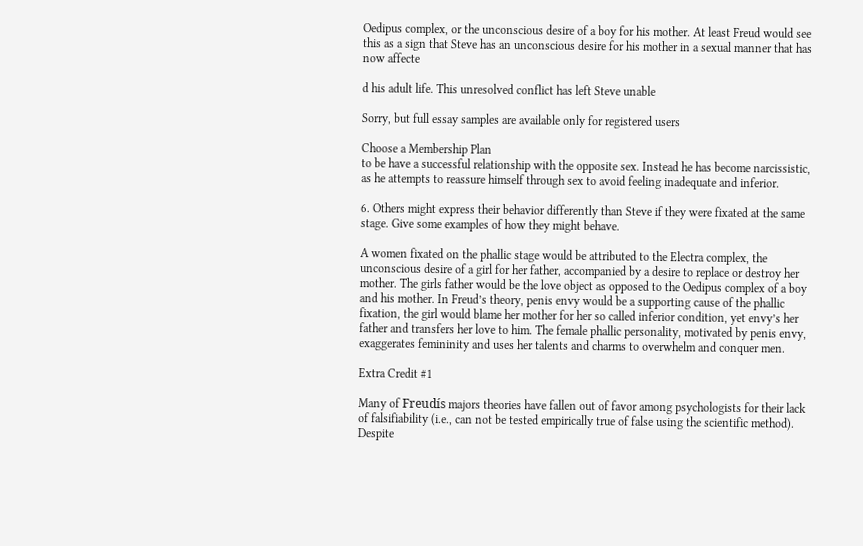Oedipus complex, or the unconscious desire of a boy for his mother. At least Freud would see this as a sign that Steve has an unconscious desire for his mother in a sexual manner that has now affecte

d his adult life. This unresolved conflict has left Steve unable

Sorry, but full essay samples are available only for registered users

Choose a Membership Plan
to be have a successful relationship with the opposite sex. Instead he has become narcissistic, as he attempts to reassure himself through sex to avoid feeling inadequate and inferior.

6. Others might express their behavior differently than Steve if they were fixated at the same stage. Give some examples of how they might behave.

A women fixated on the phallic stage would be attributed to the Electra complex, the unconscious desire of a girl for her father, accompanied by a desire to replace or destroy her mother. The girls father would be the love object as opposed to the Oedipus complex of a boy and his mother. In Freud’s theory, penis envy would be a supporting cause of the phallic fixation, the girl would blame her mother for her so called inferior condition, yet envy’s her father and transfers her love to him. The female phallic personality, motivated by penis envy, exaggerates femininity and uses her talents and charms to overwhelm and conquer men.

Extra Credit #1

Many of Freudís majors theories have fallen out of favor among psychologists for their lack of falsifiability (i.e., can not be tested empirically true of false using the scientific method). Despite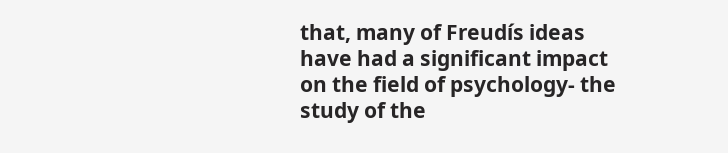that, many of Freudís ideas have had a significant impact on the field of psychology- the study of the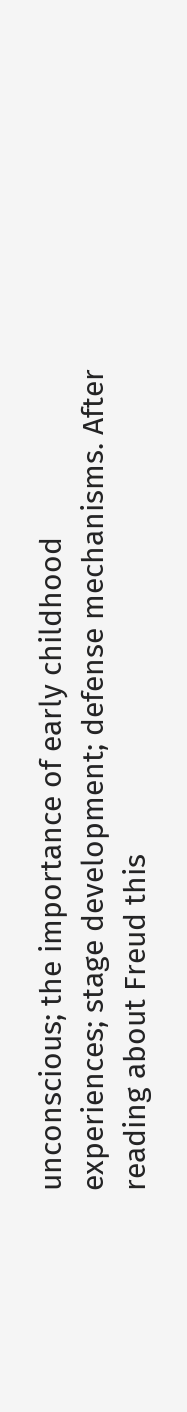unconscious; the importance of early childhood experiences; stage development; defense mechanisms. After reading about Freud this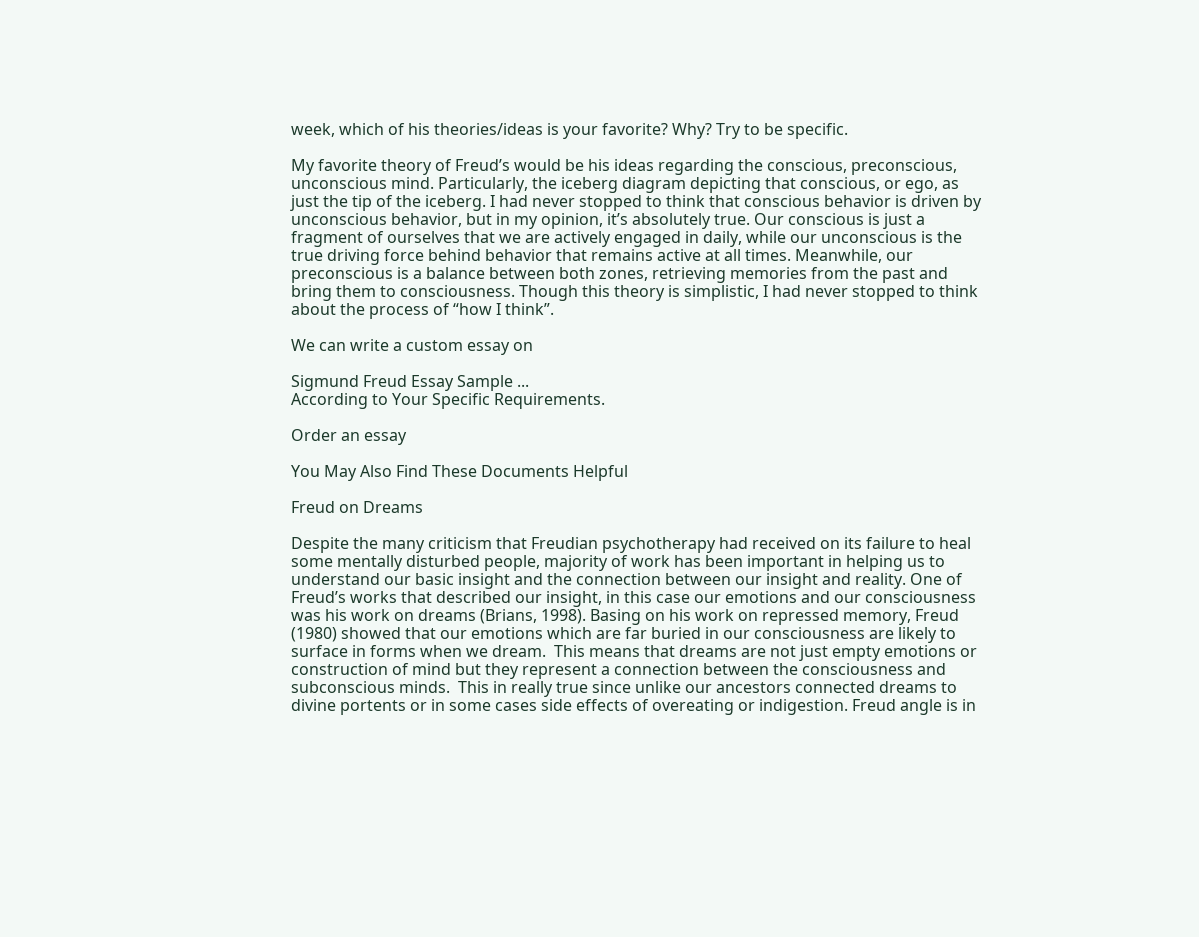week, which of his theories/ideas is your favorite? Why? Try to be specific.

My favorite theory of Freud’s would be his ideas regarding the conscious, preconscious, unconscious mind. Particularly, the iceberg diagram depicting that conscious, or ego, as just the tip of the iceberg. I had never stopped to think that conscious behavior is driven by unconscious behavior, but in my opinion, it’s absolutely true. Our conscious is just a fragment of ourselves that we are actively engaged in daily, while our unconscious is the true driving force behind behavior that remains active at all times. Meanwhile, our preconscious is a balance between both zones, retrieving memories from the past and bring them to consciousness. Though this theory is simplistic, I had never stopped to think about the process of “how I think”.

We can write a custom essay on

Sigmund Freud Essay Sample ...
According to Your Specific Requirements.

Order an essay

You May Also Find These Documents Helpful

Freud on Dreams

Despite the many criticism that Freudian psychotherapy had received on its failure to heal some mentally disturbed people, majority of work has been important in helping us to understand our basic insight and the connection between our insight and reality. One of Freud’s works that described our insight, in this case our emotions and our consciousness was his work on dreams (Brians, 1998). Basing on his work on repressed memory, Freud (1980) showed that our emotions which are far buried in our consciousness are likely to surface in forms when we dream.  This means that dreams are not just empty emotions or construction of mind but they represent a connection between the consciousness and subconscious minds.  This in really true since unlike our ancestors connected dreams to divine portents or in some cases side effects of overeating or indigestion. Freud angle is in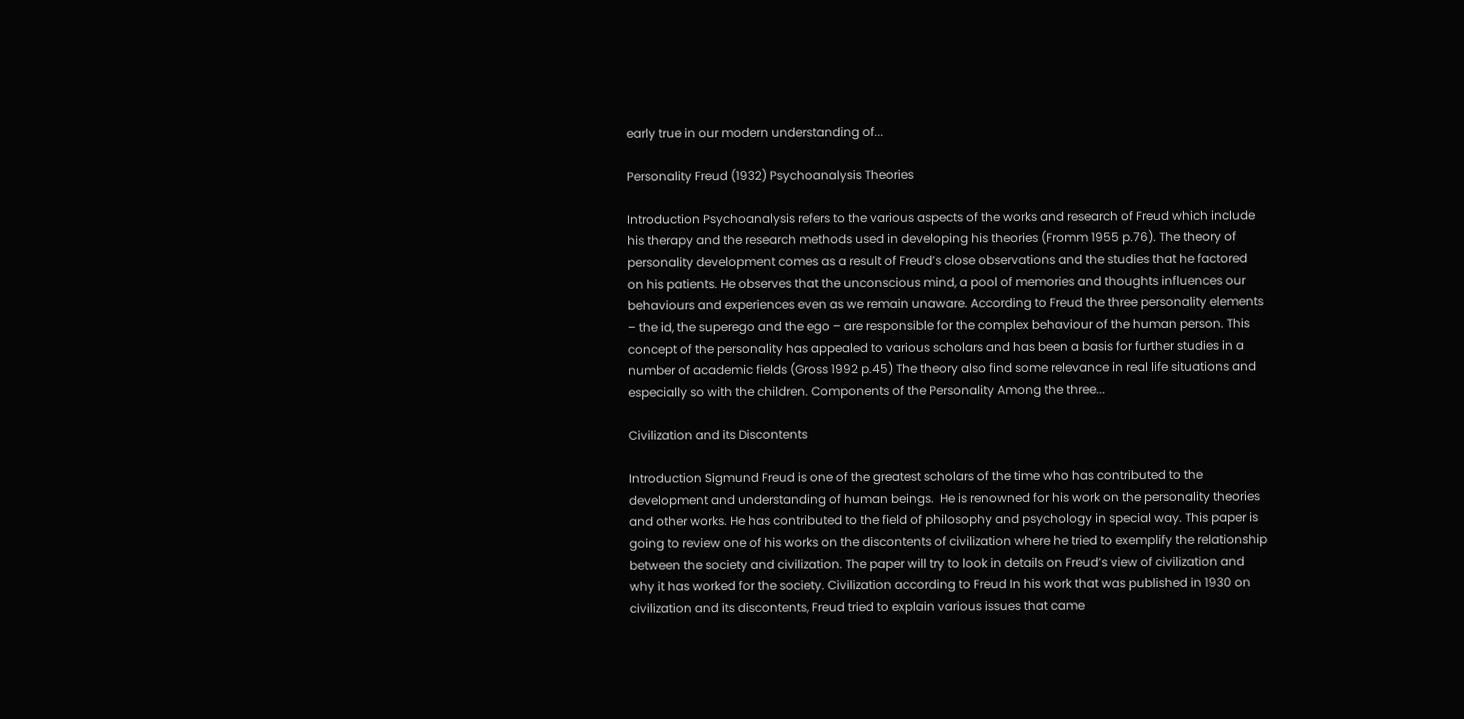early true in our modern understanding of...

Personality Freud (1932) Psychoanalysis Theories

Introduction Psychoanalysis refers to the various aspects of the works and research of Freud which include his therapy and the research methods used in developing his theories (Fromm 1955 p.76). The theory of personality development comes as a result of Freud’s close observations and the studies that he factored on his patients. He observes that the unconscious mind, a pool of memories and thoughts influences our behaviours and experiences even as we remain unaware. According to Freud the three personality elements – the id, the superego and the ego – are responsible for the complex behaviour of the human person. This concept of the personality has appealed to various scholars and has been a basis for further studies in a number of academic fields (Gross 1992 p.45) The theory also find some relevance in real life situations and especially so with the children. Components of the Personality Among the three...

Civilization and its Discontents

Introduction Sigmund Freud is one of the greatest scholars of the time who has contributed to the development and understanding of human beings.  He is renowned for his work on the personality theories and other works. He has contributed to the field of philosophy and psychology in special way. This paper is going to review one of his works on the discontents of civilization where he tried to exemplify the relationship between the society and civilization. The paper will try to look in details on Freud’s view of civilization and why it has worked for the society. Civilization according to Freud In his work that was published in 1930 on civilization and its discontents, Freud tried to explain various issues that came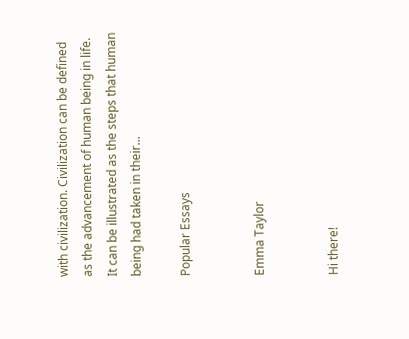with civilization. Civilization can be defined as the advancement of human being in life. It can be illustrated as the steps that human being had taken in their...

Popular Essays


Emma Taylor


Hi there!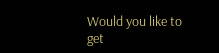Would you like to get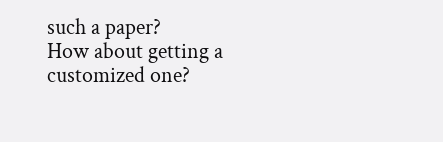such a paper?
How about getting a customized one?